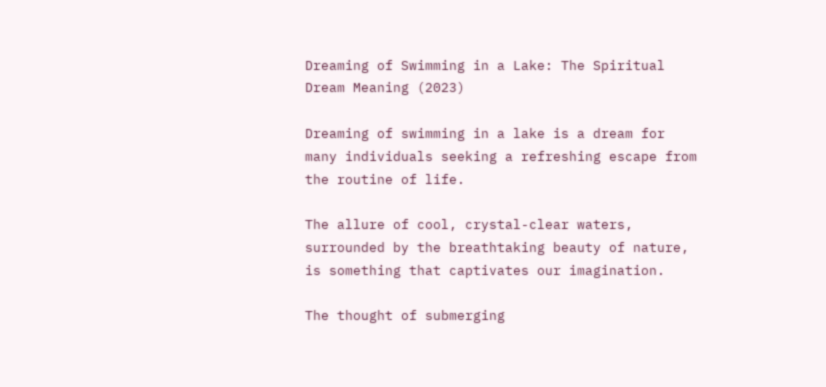Dreaming of Swimming in a Lake: The Spiritual Dream Meaning (2023)

Dreaming of swimming in a lake is a dream for many individuals seeking a refreshing escape from the routine of life.

The allure of cool, crystal-clear waters, surrounded by the breathtaking beauty of nature, is something that captivates our imagination.

The thought of submerging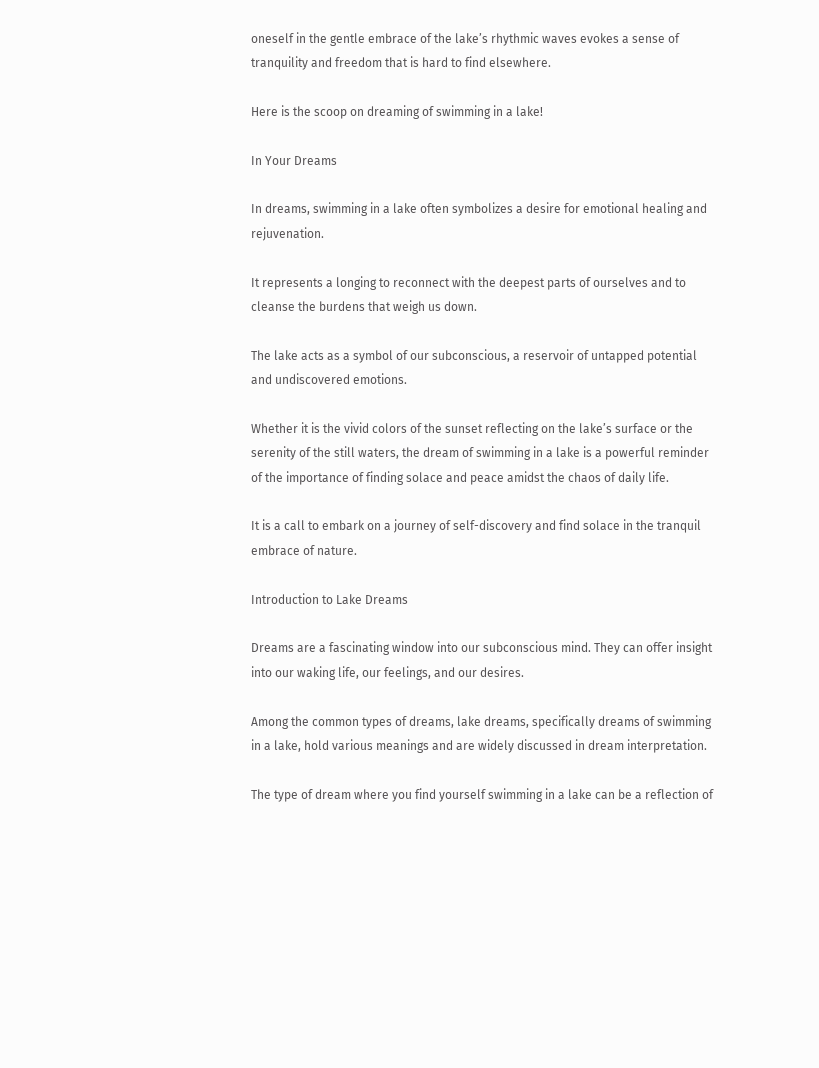oneself in the gentle embrace of the lake’s rhythmic waves evokes a sense of tranquility and freedom that is hard to find elsewhere.

Here is the scoop on dreaming of swimming in a lake!

In Your Dreams

In dreams, swimming in a lake often symbolizes a desire for emotional healing and rejuvenation.

It represents a longing to reconnect with the deepest parts of ourselves and to cleanse the burdens that weigh us down.

The lake acts as a symbol of our subconscious, a reservoir of untapped potential and undiscovered emotions.

Whether it is the vivid colors of the sunset reflecting on the lake’s surface or the serenity of the still waters, the dream of swimming in a lake is a powerful reminder of the importance of finding solace and peace amidst the chaos of daily life.

It is a call to embark on a journey of self-discovery and find solace in the tranquil embrace of nature.

Introduction to Lake Dreams

Dreams are a fascinating window into our subconscious mind. They can offer insight into our waking life, our feelings, and our desires.

Among the common types of dreams, lake dreams, specifically dreams of swimming in a lake, hold various meanings and are widely discussed in dream interpretation.

The type of dream where you find yourself swimming in a lake can be a reflection of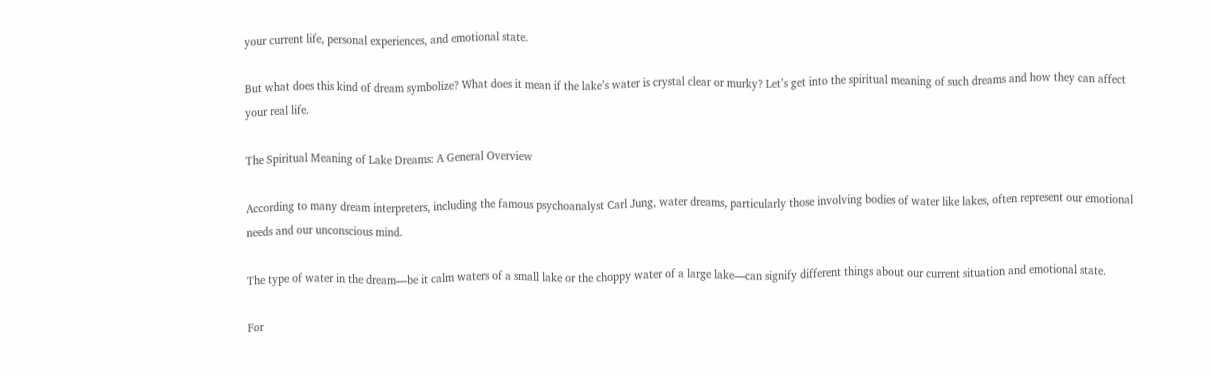your current life, personal experiences, and emotional state.

But what does this kind of dream symbolize? What does it mean if the lake’s water is crystal clear or murky? Let’s get into the spiritual meaning of such dreams and how they can affect your real life.

The Spiritual Meaning of Lake Dreams: A General Overview

According to many dream interpreters, including the famous psychoanalyst Carl Jung, water dreams, particularly those involving bodies of water like lakes, often represent our emotional needs and our unconscious mind.

The type of water in the dream—be it calm waters of a small lake or the choppy water of a large lake—can signify different things about our current situation and emotional state.

For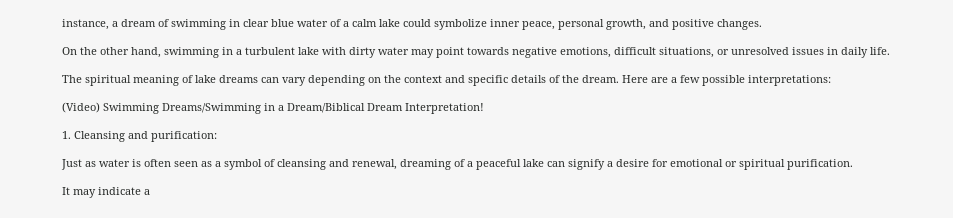instance, a dream of swimming in clear blue water of a calm lake could symbolize inner peace, personal growth, and positive changes.

On the other hand, swimming in a turbulent lake with dirty water may point towards negative emotions, difficult situations, or unresolved issues in daily life.

The spiritual meaning of lake dreams can vary depending on the context and specific details of the dream. Here are a few possible interpretations:

(Video) Swimming Dreams/Swimming in a Dream/Biblical Dream Interpretation!

1. Cleansing and purification:

Just as water is often seen as a symbol of cleansing and renewal, dreaming of a peaceful lake can signify a desire for emotional or spiritual purification.

It may indicate a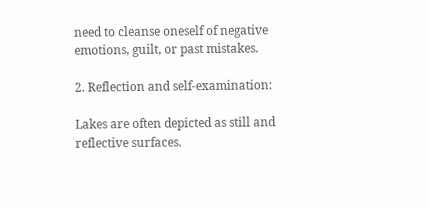need to cleanse oneself of negative emotions, guilt, or past mistakes.

2. Reflection and self-examination:

Lakes are often depicted as still and reflective surfaces.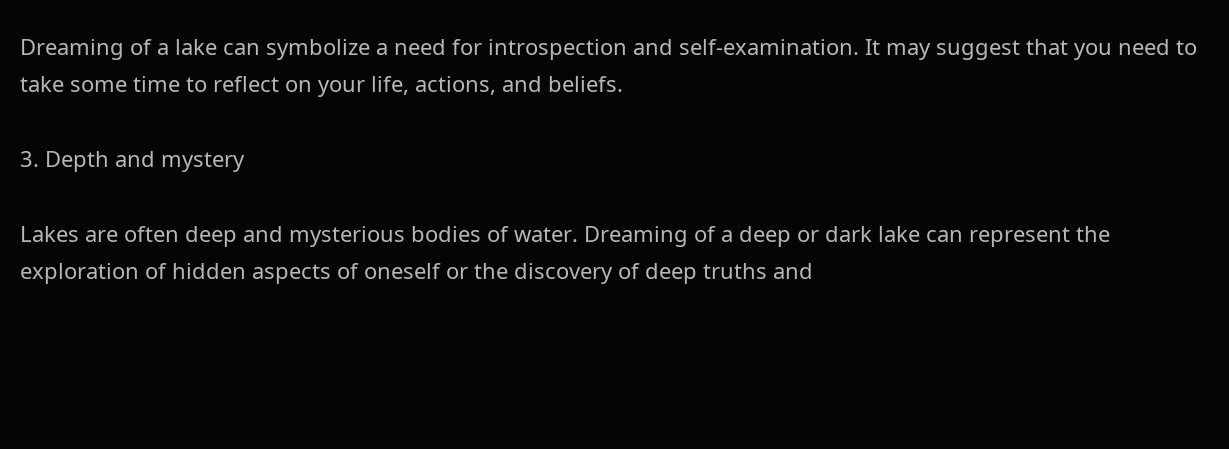Dreaming of a lake can symbolize a need for introspection and self-examination. It may suggest that you need to take some time to reflect on your life, actions, and beliefs.

3. Depth and mystery

Lakes are often deep and mysterious bodies of water. Dreaming of a deep or dark lake can represent the exploration of hidden aspects of oneself or the discovery of deep truths and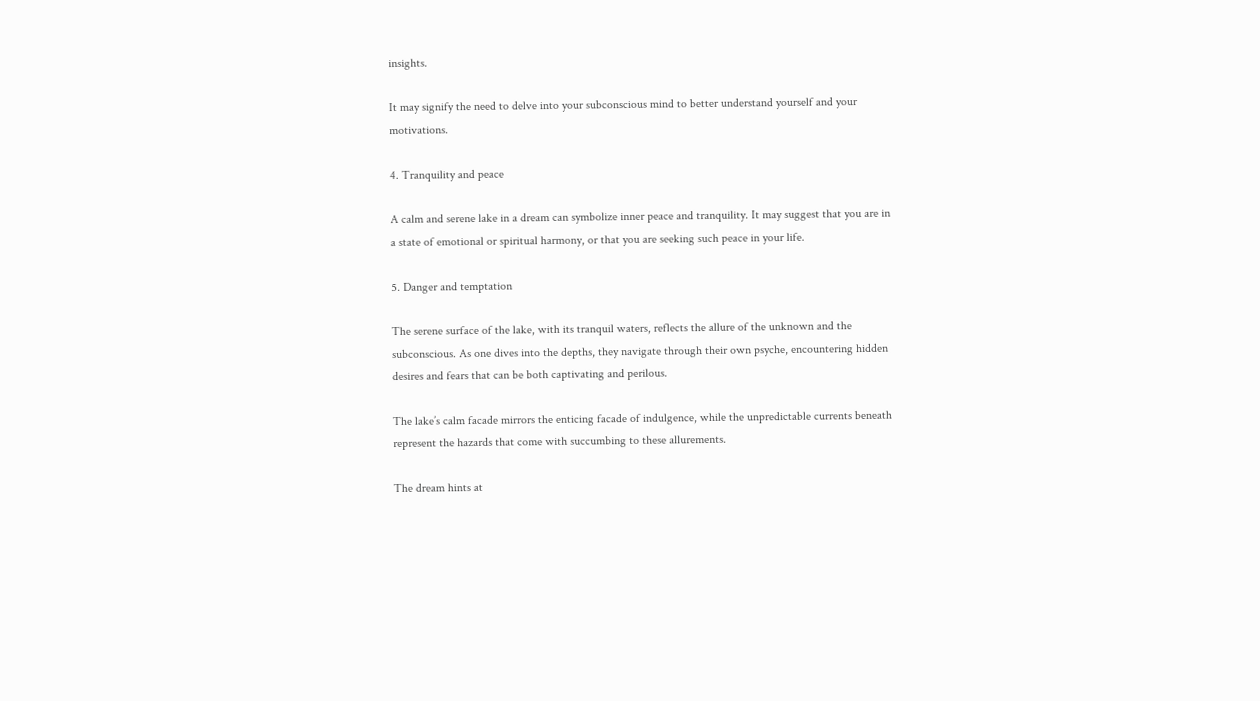insights.

It may signify the need to delve into your subconscious mind to better understand yourself and your motivations.

4. Tranquility and peace

A calm and serene lake in a dream can symbolize inner peace and tranquility. It may suggest that you are in a state of emotional or spiritual harmony, or that you are seeking such peace in your life.

5. Danger and temptation

The serene surface of the lake, with its tranquil waters, reflects the allure of the unknown and the subconscious. As one dives into the depths, they navigate through their own psyche, encountering hidden desires and fears that can be both captivating and perilous.

The lake’s calm facade mirrors the enticing facade of indulgence, while the unpredictable currents beneath represent the hazards that come with succumbing to these allurements.

The dream hints at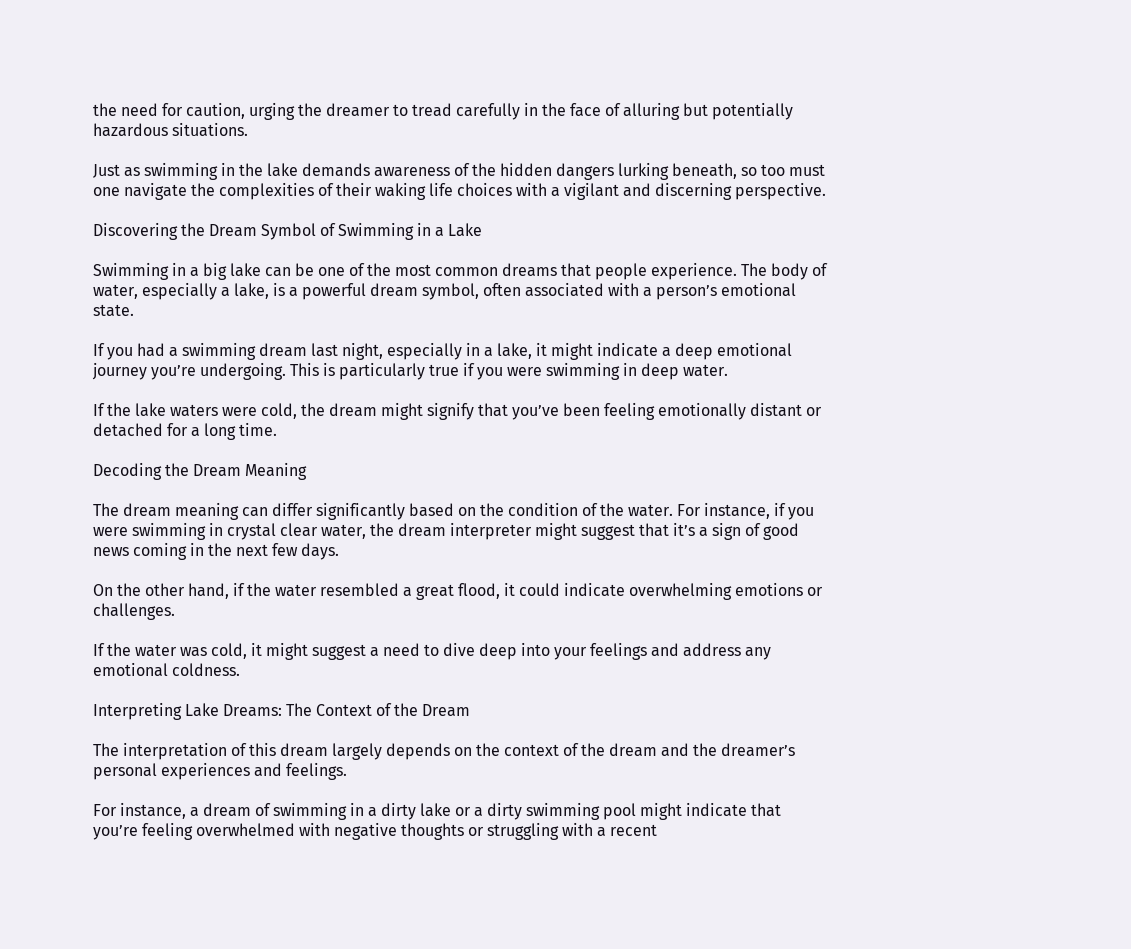the need for caution, urging the dreamer to tread carefully in the face of alluring but potentially hazardous situations.

Just as swimming in the lake demands awareness of the hidden dangers lurking beneath, so too must one navigate the complexities of their waking life choices with a vigilant and discerning perspective.

Discovering the Dream Symbol of Swimming in a Lake

Swimming in a big lake can be one of the most common dreams that people experience. The body of water, especially a lake, is a powerful dream symbol, often associated with a person’s emotional state.

If you had a swimming dream last night, especially in a lake, it might indicate a deep emotional journey you’re undergoing. This is particularly true if you were swimming in deep water.

If the lake waters were cold, the dream might signify that you’ve been feeling emotionally distant or detached for a long time.

Decoding the Dream Meaning

The dream meaning can differ significantly based on the condition of the water. For instance, if you were swimming in crystal clear water, the dream interpreter might suggest that it’s a sign of good news coming in the next few days.

On the other hand, if the water resembled a great flood, it could indicate overwhelming emotions or challenges.

If the water was cold, it might suggest a need to dive deep into your feelings and address any emotional coldness.

Interpreting Lake Dreams: The Context of the Dream

The interpretation of this dream largely depends on the context of the dream and the dreamer’s personal experiences and feelings.

For instance, a dream of swimming in a dirty lake or a dirty swimming pool might indicate that you’re feeling overwhelmed with negative thoughts or struggling with a recent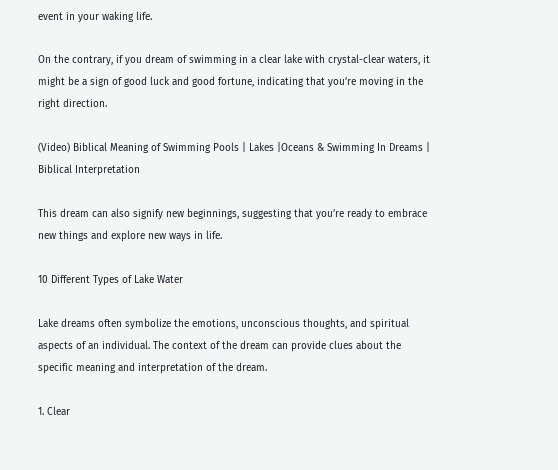event in your waking life.

On the contrary, if you dream of swimming in a clear lake with crystal-clear waters, it might be a sign of good luck and good fortune, indicating that you’re moving in the right direction.

(Video) Biblical Meaning of Swimming Pools | Lakes |Oceans & Swimming In Dreams | Biblical Interpretation

This dream can also signify new beginnings, suggesting that you’re ready to embrace new things and explore new ways in life.

10 Different Types of Lake Water

Lake dreams often symbolize the emotions, unconscious thoughts, and spiritual aspects of an individual. The context of the dream can provide clues about the specific meaning and interpretation of the dream.

1. Clear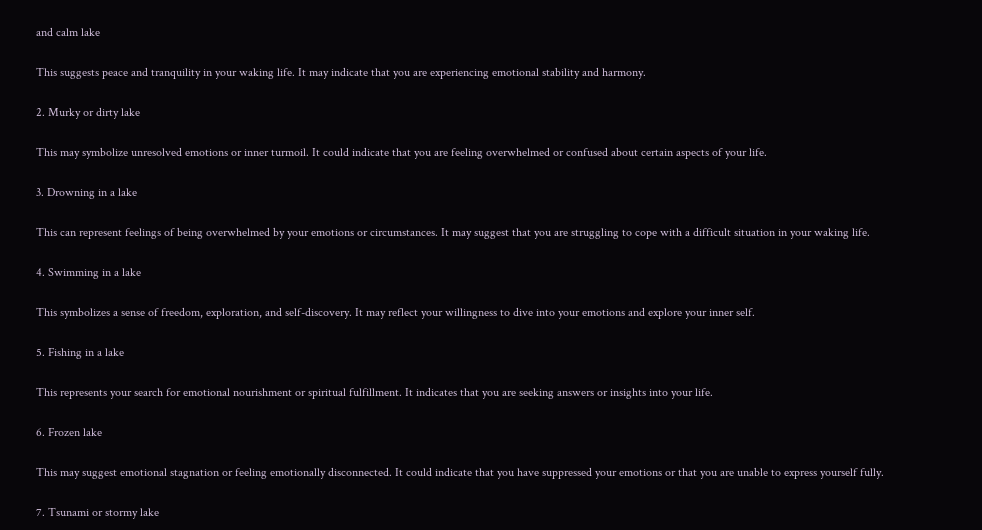and calm lake

This suggests peace and tranquility in your waking life. It may indicate that you are experiencing emotional stability and harmony.

2. Murky or dirty lake

This may symbolize unresolved emotions or inner turmoil. It could indicate that you are feeling overwhelmed or confused about certain aspects of your life.

3. Drowning in a lake

This can represent feelings of being overwhelmed by your emotions or circumstances. It may suggest that you are struggling to cope with a difficult situation in your waking life.

4. Swimming in a lake

This symbolizes a sense of freedom, exploration, and self-discovery. It may reflect your willingness to dive into your emotions and explore your inner self.

5. Fishing in a lake

This represents your search for emotional nourishment or spiritual fulfillment. It indicates that you are seeking answers or insights into your life.

6. Frozen lake

This may suggest emotional stagnation or feeling emotionally disconnected. It could indicate that you have suppressed your emotions or that you are unable to express yourself fully.

7. Tsunami or stormy lake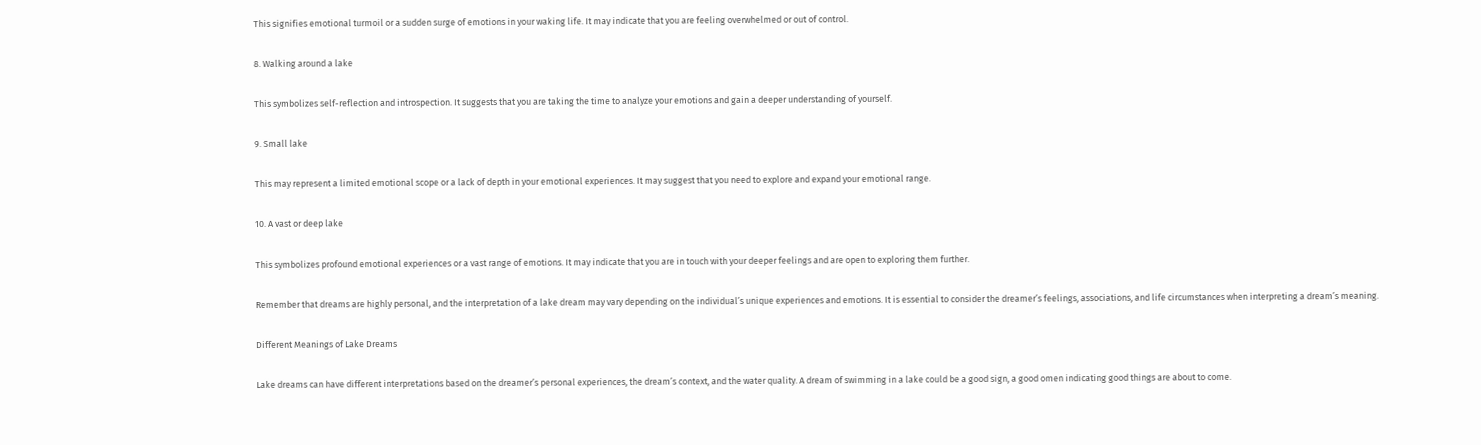This signifies emotional turmoil or a sudden surge of emotions in your waking life. It may indicate that you are feeling overwhelmed or out of control.

8. Walking around a lake

This symbolizes self-reflection and introspection. It suggests that you are taking the time to analyze your emotions and gain a deeper understanding of yourself.

9. Small lake

This may represent a limited emotional scope or a lack of depth in your emotional experiences. It may suggest that you need to explore and expand your emotional range.

10. A vast or deep lake

This symbolizes profound emotional experiences or a vast range of emotions. It may indicate that you are in touch with your deeper feelings and are open to exploring them further.

Remember that dreams are highly personal, and the interpretation of a lake dream may vary depending on the individual’s unique experiences and emotions. It is essential to consider the dreamer’s feelings, associations, and life circumstances when interpreting a dream’s meaning.

Different Meanings of Lake Dreams

Lake dreams can have different interpretations based on the dreamer’s personal experiences, the dream’s context, and the water quality. A dream of swimming in a lake could be a good sign, a good omen indicating good things are about to come.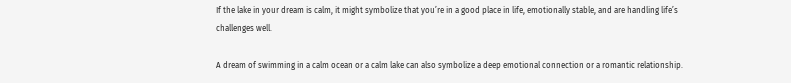If the lake in your dream is calm, it might symbolize that you’re in a good place in life, emotionally stable, and are handling life’s challenges well.

A dream of swimming in a calm ocean or a calm lake can also symbolize a deep emotional connection or a romantic relationship.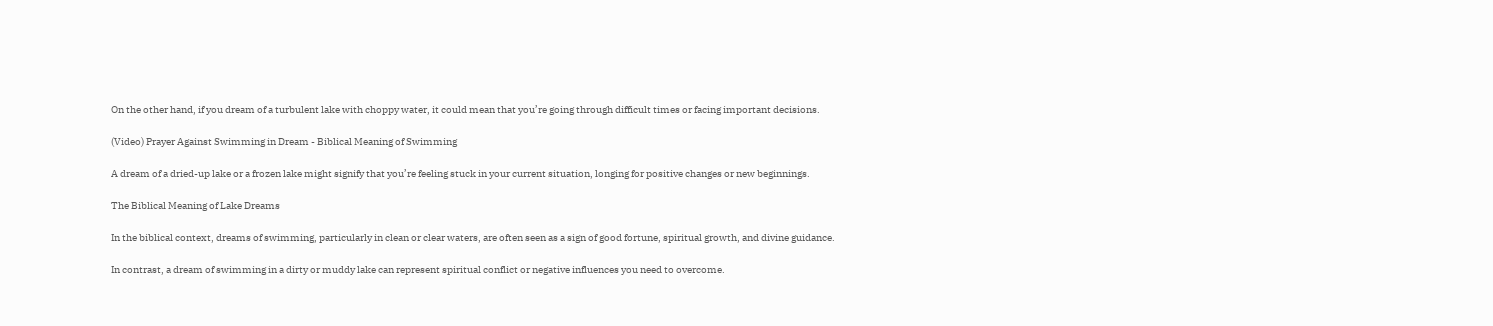On the other hand, if you dream of a turbulent lake with choppy water, it could mean that you’re going through difficult times or facing important decisions.

(Video) Prayer Against Swimming in Dream - Biblical Meaning of Swimming

A dream of a dried-up lake or a frozen lake might signify that you’re feeling stuck in your current situation, longing for positive changes or new beginnings.

The Biblical Meaning of Lake Dreams

In the biblical context, dreams of swimming, particularly in clean or clear waters, are often seen as a sign of good fortune, spiritual growth, and divine guidance.

In contrast, a dream of swimming in a dirty or muddy lake can represent spiritual conflict or negative influences you need to overcome.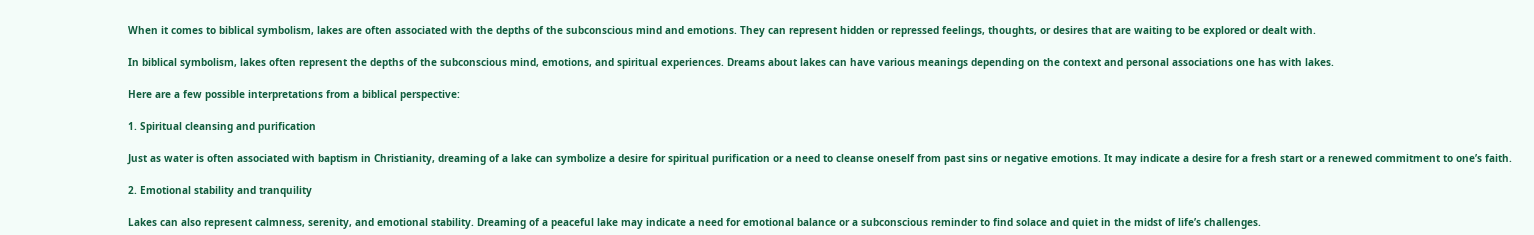When it comes to biblical symbolism, lakes are often associated with the depths of the subconscious mind and emotions. They can represent hidden or repressed feelings, thoughts, or desires that are waiting to be explored or dealt with.

In biblical symbolism, lakes often represent the depths of the subconscious mind, emotions, and spiritual experiences. Dreams about lakes can have various meanings depending on the context and personal associations one has with lakes.

Here are a few possible interpretations from a biblical perspective:

1. Spiritual cleansing and purification

Just as water is often associated with baptism in Christianity, dreaming of a lake can symbolize a desire for spiritual purification or a need to cleanse oneself from past sins or negative emotions. It may indicate a desire for a fresh start or a renewed commitment to one’s faith.

2. Emotional stability and tranquility

Lakes can also represent calmness, serenity, and emotional stability. Dreaming of a peaceful lake may indicate a need for emotional balance or a subconscious reminder to find solace and quiet in the midst of life’s challenges.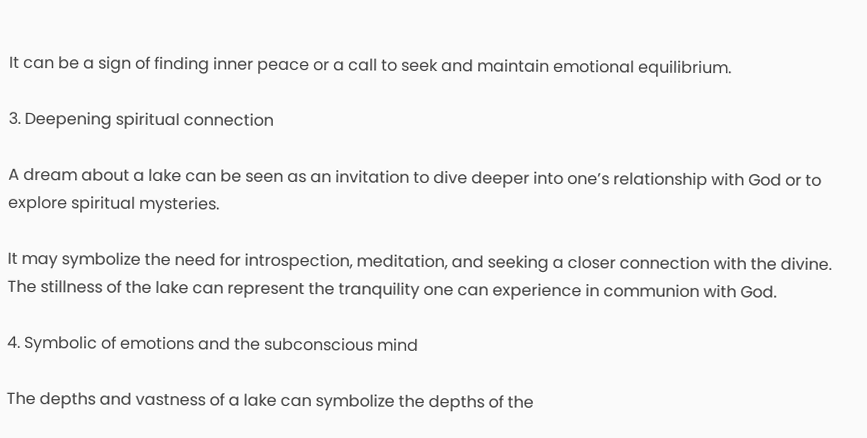It can be a sign of finding inner peace or a call to seek and maintain emotional equilibrium.

3. Deepening spiritual connection

A dream about a lake can be seen as an invitation to dive deeper into one’s relationship with God or to explore spiritual mysteries.

It may symbolize the need for introspection, meditation, and seeking a closer connection with the divine. The stillness of the lake can represent the tranquility one can experience in communion with God.

4. Symbolic of emotions and the subconscious mind

The depths and vastness of a lake can symbolize the depths of the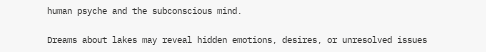human psyche and the subconscious mind.

Dreams about lakes may reveal hidden emotions, desires, or unresolved issues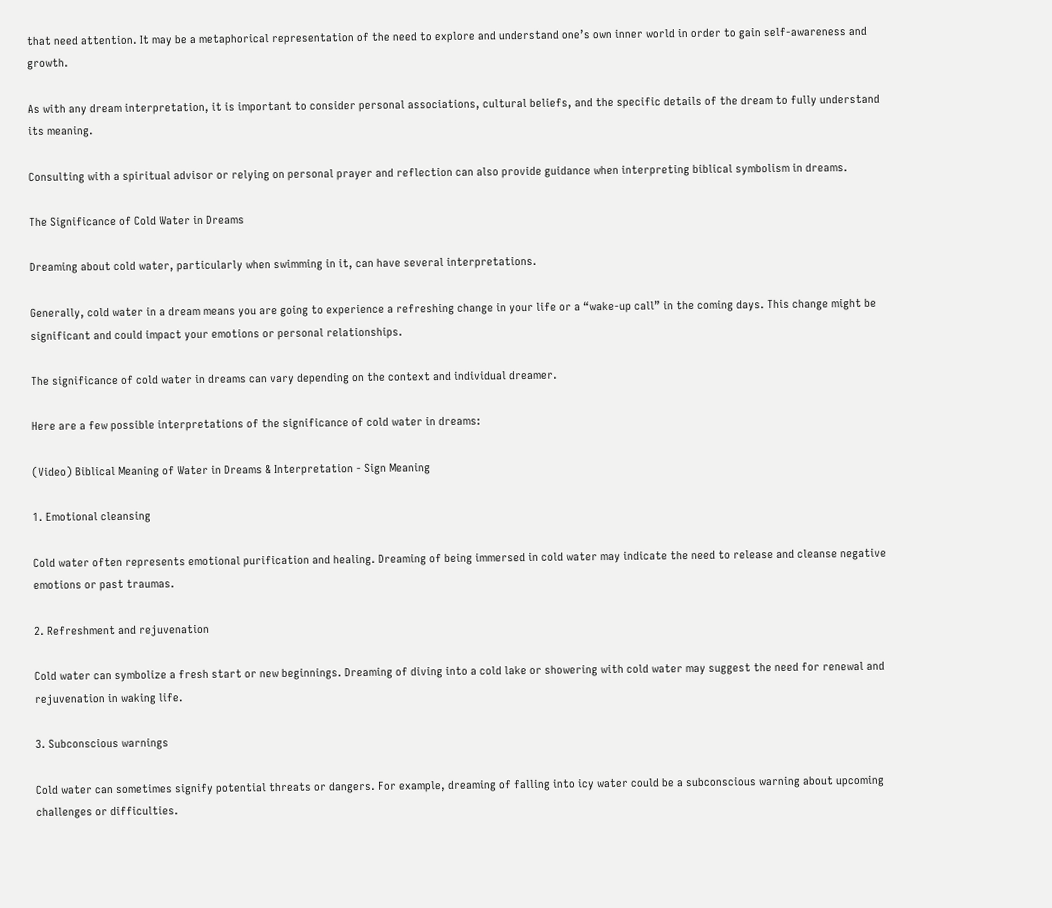that need attention. It may be a metaphorical representation of the need to explore and understand one’s own inner world in order to gain self-awareness and growth.

As with any dream interpretation, it is important to consider personal associations, cultural beliefs, and the specific details of the dream to fully understand its meaning.

Consulting with a spiritual advisor or relying on personal prayer and reflection can also provide guidance when interpreting biblical symbolism in dreams.

The Significance of Cold Water in Dreams

Dreaming about cold water, particularly when swimming in it, can have several interpretations.

Generally, cold water in a dream means you are going to experience a refreshing change in your life or a “wake-up call” in the coming days. This change might be significant and could impact your emotions or personal relationships.

The significance of cold water in dreams can vary depending on the context and individual dreamer.

Here are a few possible interpretations of the significance of cold water in dreams:

(Video) Biblical Meaning of Water in Dreams & Interpretation - Sign Meaning

1. Emotional cleansing

Cold water often represents emotional purification and healing. Dreaming of being immersed in cold water may indicate the need to release and cleanse negative emotions or past traumas.

2. Refreshment and rejuvenation

Cold water can symbolize a fresh start or new beginnings. Dreaming of diving into a cold lake or showering with cold water may suggest the need for renewal and rejuvenation in waking life.

3. Subconscious warnings

Cold water can sometimes signify potential threats or dangers. For example, dreaming of falling into icy water could be a subconscious warning about upcoming challenges or difficulties.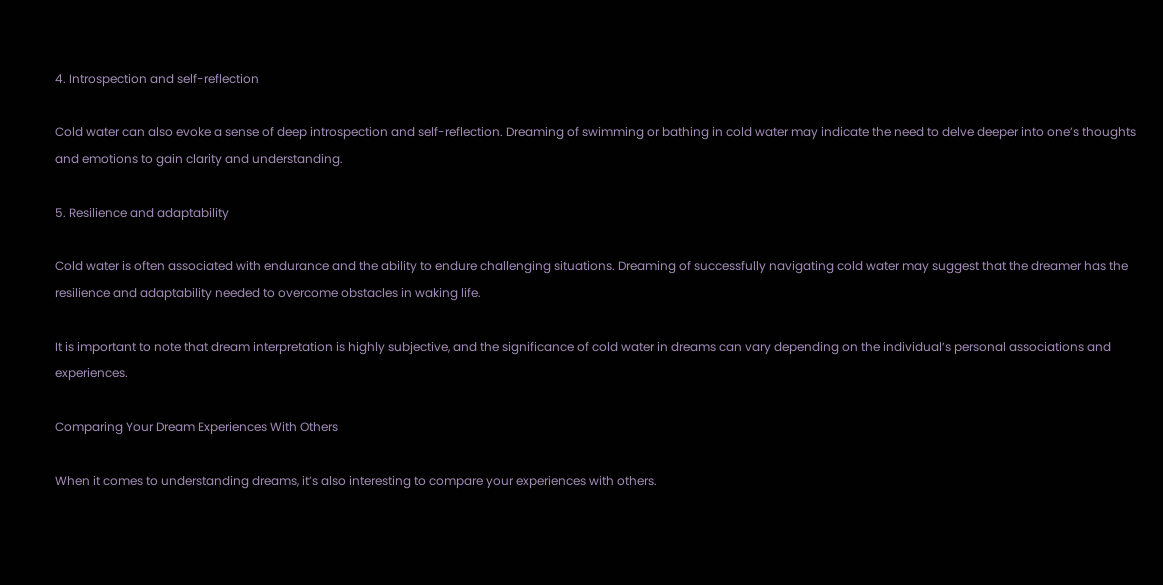4. Introspection and self-reflection

Cold water can also evoke a sense of deep introspection and self-reflection. Dreaming of swimming or bathing in cold water may indicate the need to delve deeper into one’s thoughts and emotions to gain clarity and understanding.

5. Resilience and adaptability

Cold water is often associated with endurance and the ability to endure challenging situations. Dreaming of successfully navigating cold water may suggest that the dreamer has the resilience and adaptability needed to overcome obstacles in waking life.

It is important to note that dream interpretation is highly subjective, and the significance of cold water in dreams can vary depending on the individual’s personal associations and experiences.

Comparing Your Dream Experiences With Others

When it comes to understanding dreams, it’s also interesting to compare your experiences with others.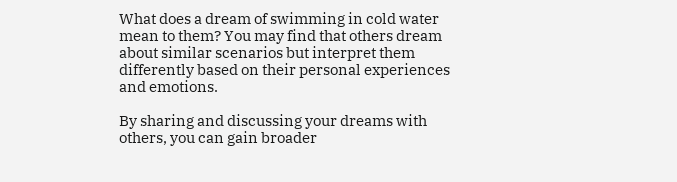What does a dream of swimming in cold water mean to them? You may find that others dream about similar scenarios but interpret them differently based on their personal experiences and emotions.

By sharing and discussing your dreams with others, you can gain broader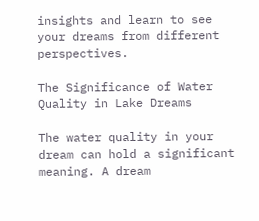insights and learn to see your dreams from different perspectives.

The Significance of Water Quality in Lake Dreams

The water quality in your dream can hold a significant meaning. A dream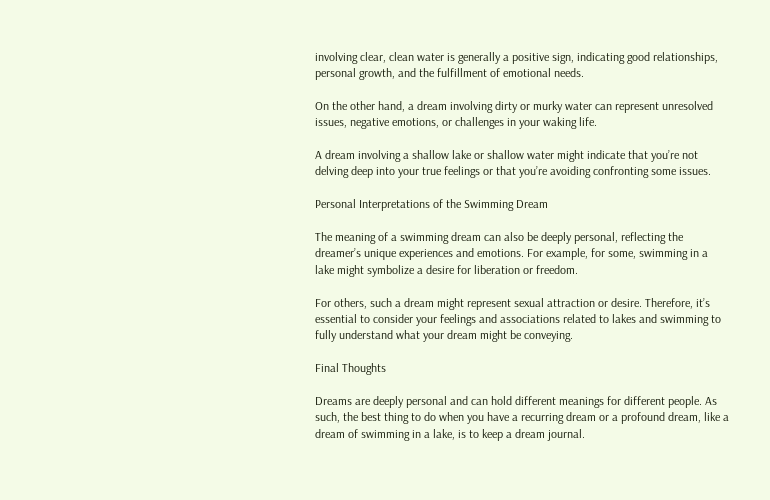involving clear, clean water is generally a positive sign, indicating good relationships, personal growth, and the fulfillment of emotional needs.

On the other hand, a dream involving dirty or murky water can represent unresolved issues, negative emotions, or challenges in your waking life.

A dream involving a shallow lake or shallow water might indicate that you’re not delving deep into your true feelings or that you’re avoiding confronting some issues.

Personal Interpretations of the Swimming Dream

The meaning of a swimming dream can also be deeply personal, reflecting the dreamer’s unique experiences and emotions. For example, for some, swimming in a lake might symbolize a desire for liberation or freedom.

For others, such a dream might represent sexual attraction or desire. Therefore, it’s essential to consider your feelings and associations related to lakes and swimming to fully understand what your dream might be conveying.

Final Thoughts

Dreams are deeply personal and can hold different meanings for different people. As such, the best thing to do when you have a recurring dream or a profound dream, like a dream of swimming in a lake, is to keep a dream journal.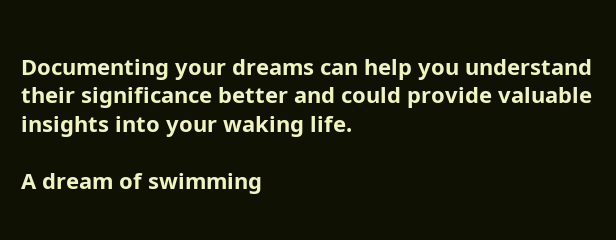Documenting your dreams can help you understand their significance better and could provide valuable insights into your waking life.

A dream of swimming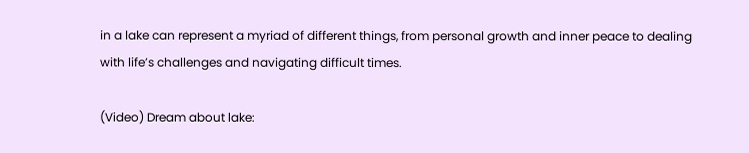in a lake can represent a myriad of different things, from personal growth and inner peace to dealing with life’s challenges and navigating difficult times.

(Video) Dream about lake: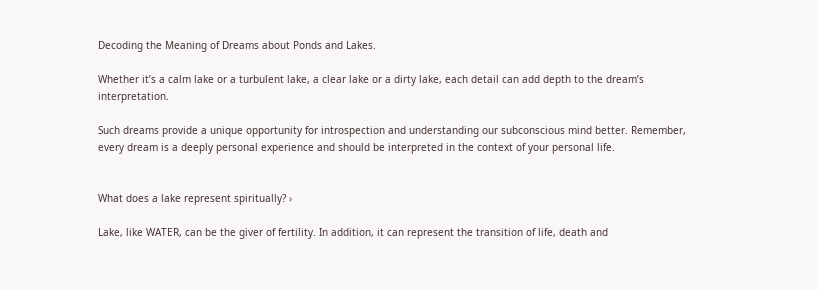Decoding the Meaning of Dreams about Ponds and Lakes.

Whether it’s a calm lake or a turbulent lake, a clear lake or a dirty lake, each detail can add depth to the dream’s interpretation.

Such dreams provide a unique opportunity for introspection and understanding our subconscious mind better. Remember, every dream is a deeply personal experience and should be interpreted in the context of your personal life.


What does a lake represent spiritually? ›

Lake, like WATER, can be the giver of fertility. In addition, it can represent the transition of life, death and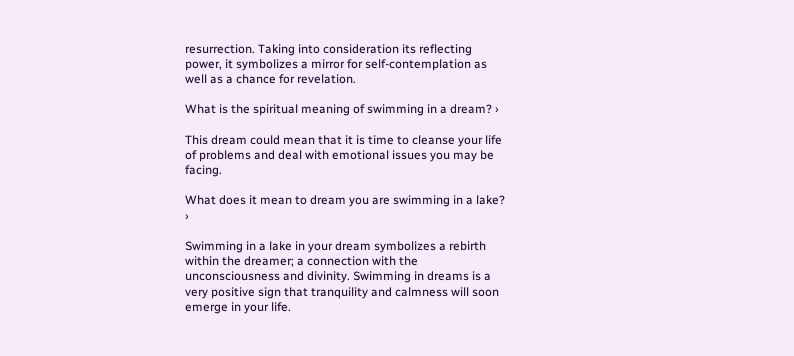resurrection. Taking into consideration its reflecting power, it symbolizes a mirror for self-contemplation as well as a chance for revelation.

What is the spiritual meaning of swimming in a dream? ›

This dream could mean that it is time to cleanse your life of problems and deal with emotional issues you may be facing.

What does it mean to dream you are swimming in a lake? ›

Swimming in a lake in your dream symbolizes a rebirth within the dreamer; a connection with the unconsciousness and divinity. Swimming in dreams is a very positive sign that tranquility and calmness will soon emerge in your life.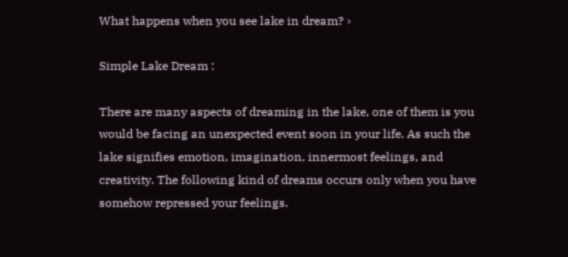What happens when you see lake in dream? ›

Simple Lake Dream :

There are many aspects of dreaming in the lake, one of them is you would be facing an unexpected event soon in your life. As such the lake signifies emotion, imagination, innermost feelings, and creativity. The following kind of dreams occurs only when you have somehow repressed your feelings.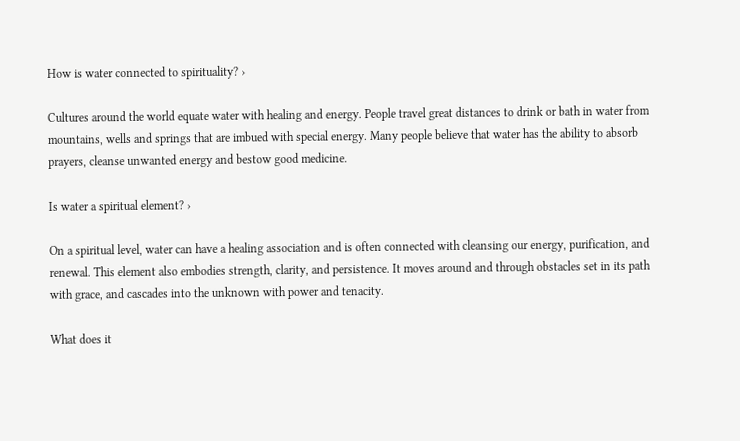How is water connected to spirituality? ›

Cultures around the world equate water with healing and energy. People travel great distances to drink or bath in water from mountains, wells and springs that are imbued with special energy. Many people believe that water has the ability to absorb prayers, cleanse unwanted energy and bestow good medicine.

Is water a spiritual element? ›

On a spiritual level, water can have a healing association and is often connected with cleansing our energy, purification, and renewal. This element also embodies strength, clarity, and persistence. It moves around and through obstacles set in its path with grace, and cascades into the unknown with power and tenacity.

What does it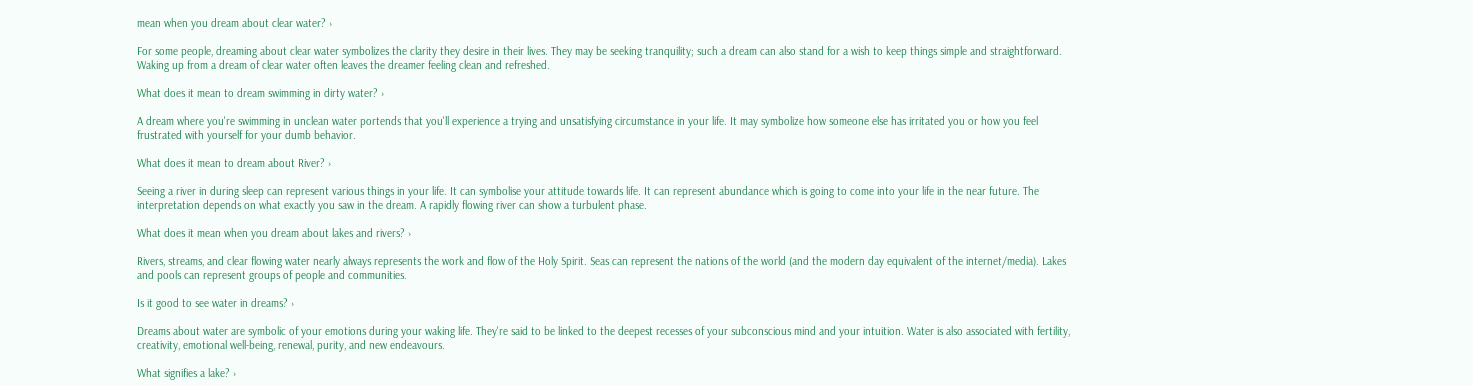mean when you dream about clear water? ›

For some people, dreaming about clear water symbolizes the clarity they desire in their lives. They may be seeking tranquility; such a dream can also stand for a wish to keep things simple and straightforward. Waking up from a dream of clear water often leaves the dreamer feeling clean and refreshed.

What does it mean to dream swimming in dirty water? ›

A dream where you're swimming in unclean water portends that you'll experience a trying and unsatisfying circumstance in your life. It may symbolize how someone else has irritated you or how you feel frustrated with yourself for your dumb behavior.

What does it mean to dream about River? ›

Seeing a river in during sleep can represent various things in your life. It can symbolise your attitude towards life. It can represent abundance which is going to come into your life in the near future. The interpretation depends on what exactly you saw in the dream. A rapidly flowing river can show a turbulent phase.

What does it mean when you dream about lakes and rivers? ›

Rivers, streams, and clear flowing water nearly always represents the work and flow of the Holy Spirit. Seas can represent the nations of the world (and the modern day equivalent of the internet/media). Lakes and pools can represent groups of people and communities.

Is it good to see water in dreams? ›

Dreams about water are symbolic of your emotions during your waking life. They're said to be linked to the deepest recesses of your subconscious mind and your intuition. Water is also associated with fertility, creativity, emotional well-being, renewal, purity, and new endeavours.

What signifies a lake? ›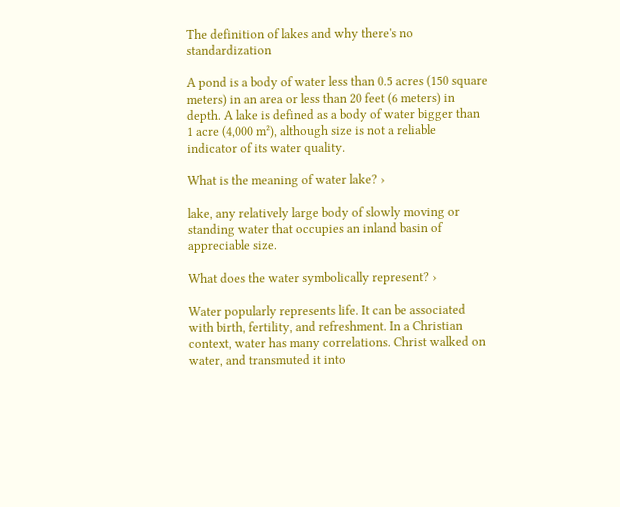The definition of lakes and why there's no standardization

A pond is a body of water less than 0.5 acres (150 square meters) in an area or less than 20 feet (6 meters) in depth. A lake is defined as a body of water bigger than 1 acre (4,000 m²), although size is not a reliable indicator of its water quality.

What is the meaning of water lake? ›

lake, any relatively large body of slowly moving or standing water that occupies an inland basin of appreciable size.

What does the water symbolically represent? ›

Water popularly represents life. It can be associated with birth, fertility, and refreshment. In a Christian context, water has many correlations. Christ walked on water, and transmuted it into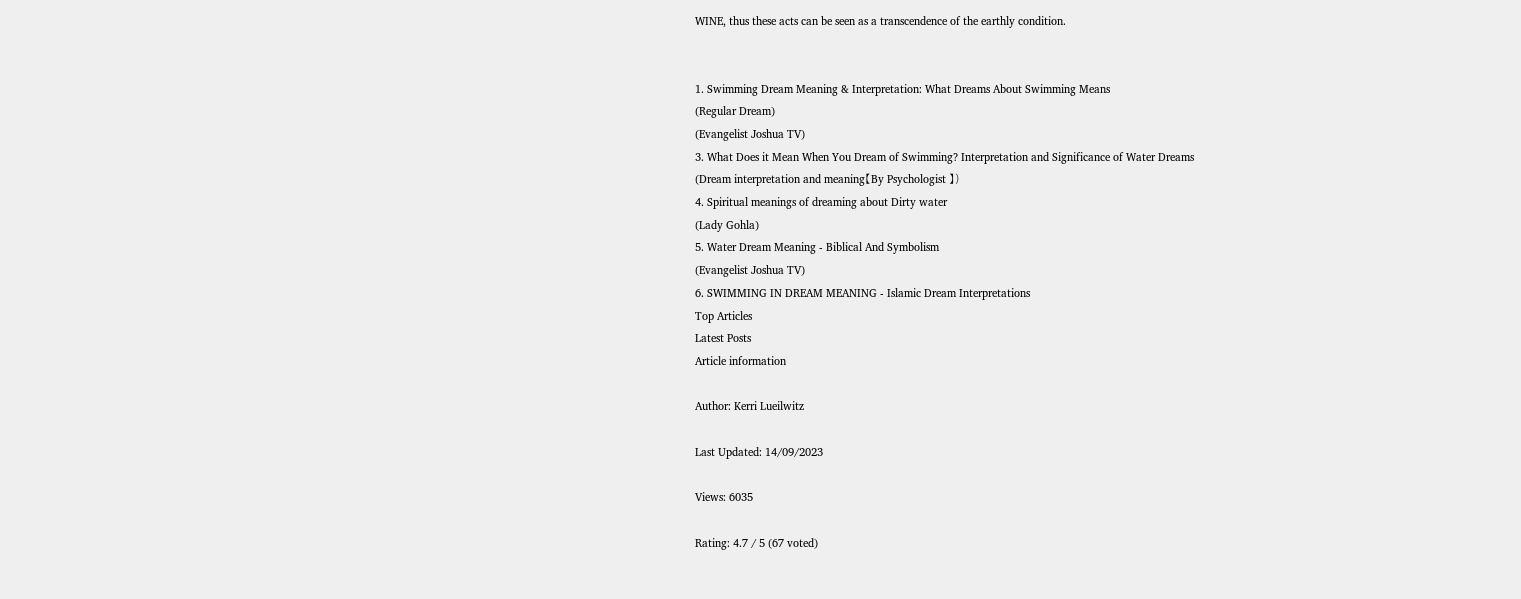WINE, thus these acts can be seen as a transcendence of the earthly condition.


1. Swimming Dream Meaning & Interpretation: What Dreams About Swimming Means
(Regular Dream)
(Evangelist Joshua TV)
3. What Does it Mean When You Dream of Swimming? Interpretation and Significance of Water Dreams
(Dream interpretation and meaning【By Psychologist 】)
4. Spiritual meanings of dreaming about Dirty water
(Lady Gohla)
5. Water Dream Meaning - Biblical And Symbolism
(Evangelist Joshua TV)
6. SWIMMING IN DREAM MEANING - Islamic Dream Interpretations
Top Articles
Latest Posts
Article information

Author: Kerri Lueilwitz

Last Updated: 14/09/2023

Views: 6035

Rating: 4.7 / 5 (67 voted)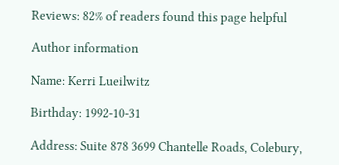Reviews: 82% of readers found this page helpful

Author information

Name: Kerri Lueilwitz

Birthday: 1992-10-31

Address: Suite 878 3699 Chantelle Roads, Colebury,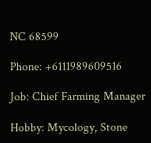NC 68599

Phone: +6111989609516

Job: Chief Farming Manager

Hobby: Mycology, Stone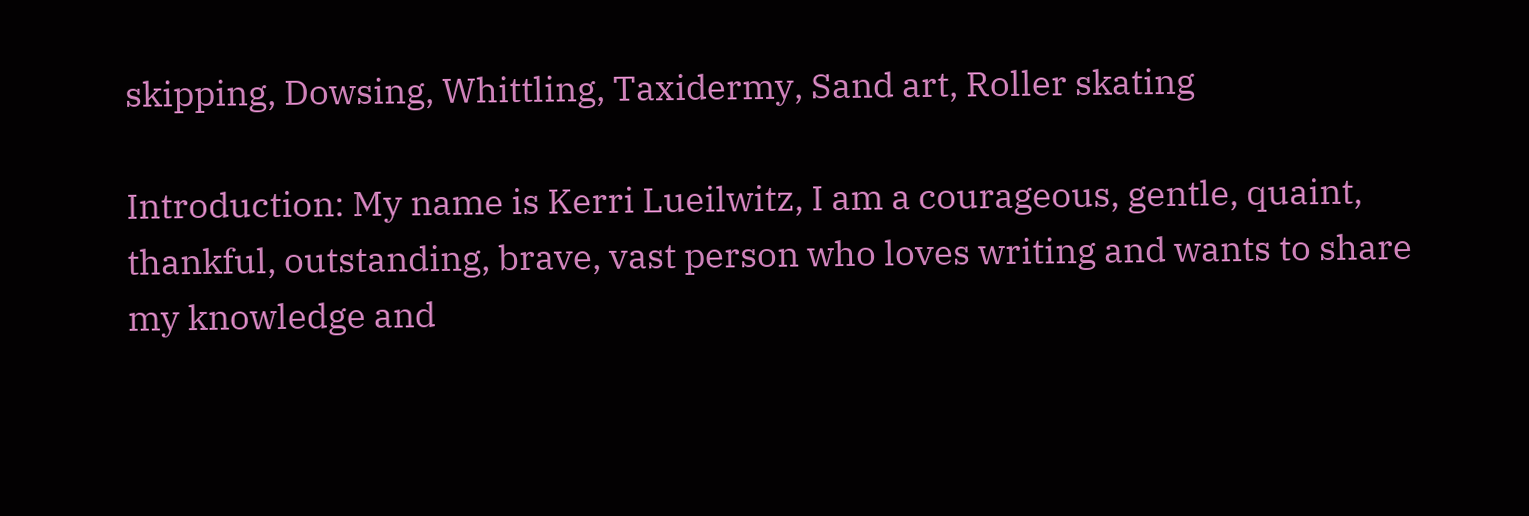skipping, Dowsing, Whittling, Taxidermy, Sand art, Roller skating

Introduction: My name is Kerri Lueilwitz, I am a courageous, gentle, quaint, thankful, outstanding, brave, vast person who loves writing and wants to share my knowledge and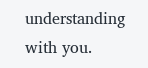understanding with you.